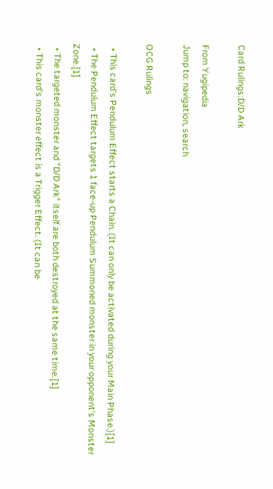Card Rulings:D/D Ark

From Yugipedia
Jump to: navigation, search

OCG Rulings

  • This card's Pendulum Effect starts a Chain. (It can only be activated during your Main Phase.)[1]
  • The Pendulum Effect targets 1 face-up Pendulum Summoned monster in your opponent's Monster Zone.[1]
  • The targeted monster and "D/D Ark" itself are both destroyed at the same time.[1]
  • This card's monster effect is a Trigger Effect. (It can be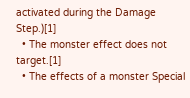activated during the Damage Step.)[1]
  • The monster effect does not target.[1]
  • The effects of a monster Special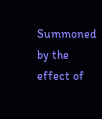Summoned by the effect of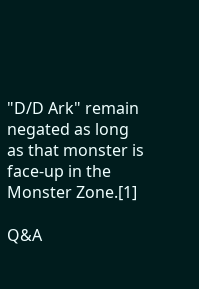"D/D Ark" remain negated as long as that monster is face-up in the Monster Zone.[1]

Q&A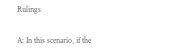Rulings

A: In this scenario, if the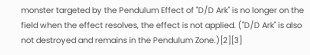monster targeted by the Pendulum Effect of "D/D Ark" is no longer on the field when the effect resolves, the effect is not applied. ("D/D Ark" is also not destroyed and remains in the Pendulum Zone.)[2][3]